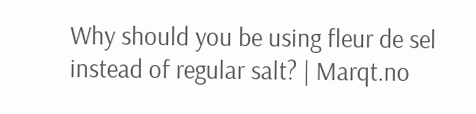Why should you be using fleur de sel instead of regular salt? | Marqt.no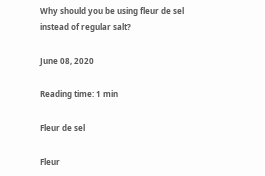Why should you be using fleur de sel instead of regular salt?

June 08, 2020

Reading time: 1 min

Fleur de sel

Fleur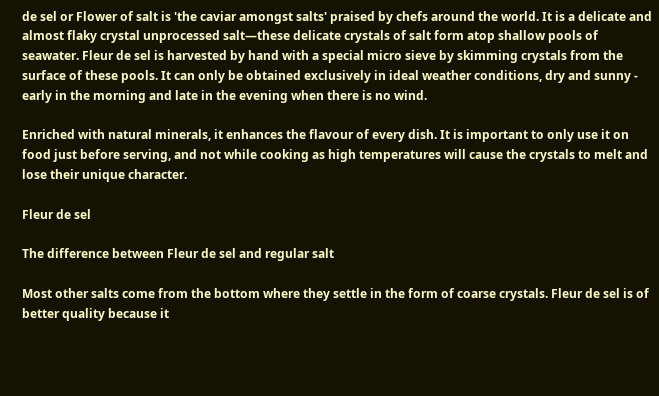de sel or Flower of salt is 'the caviar amongst salts' praised by chefs around the world. It is a delicate and almost flaky crystal unprocessed salt—these delicate crystals of salt form atop shallow pools of seawater. Fleur de sel is harvested by hand with a special micro sieve by skimming crystals from the surface of these pools. It can only be obtained exclusively in ideal weather conditions, dry and sunny - early in the morning and late in the evening when there is no wind.

Enriched with natural minerals, it enhances the flavour of every dish. It is important to only use it on food just before serving, and not while cooking as high temperatures will cause the crystals to melt and lose their unique character.

Fleur de sel

The difference between Fleur de sel and regular salt

Most other salts come from the bottom where they settle in the form of coarse crystals. Fleur de sel is of better quality because it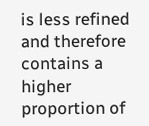is less refined and therefore contains a higher proportion of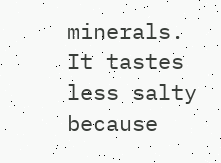minerals. It tastes less salty because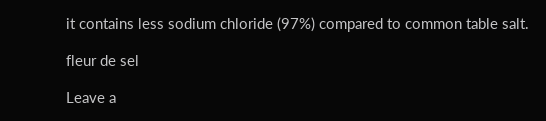it contains less sodium chloride (97%) compared to common table salt.

fleur de sel

Leave a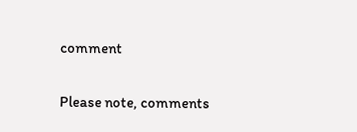comment

Please note, comments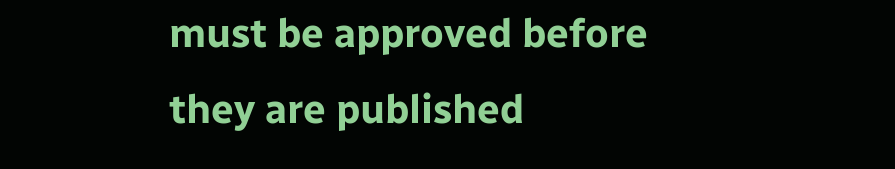must be approved before they are published